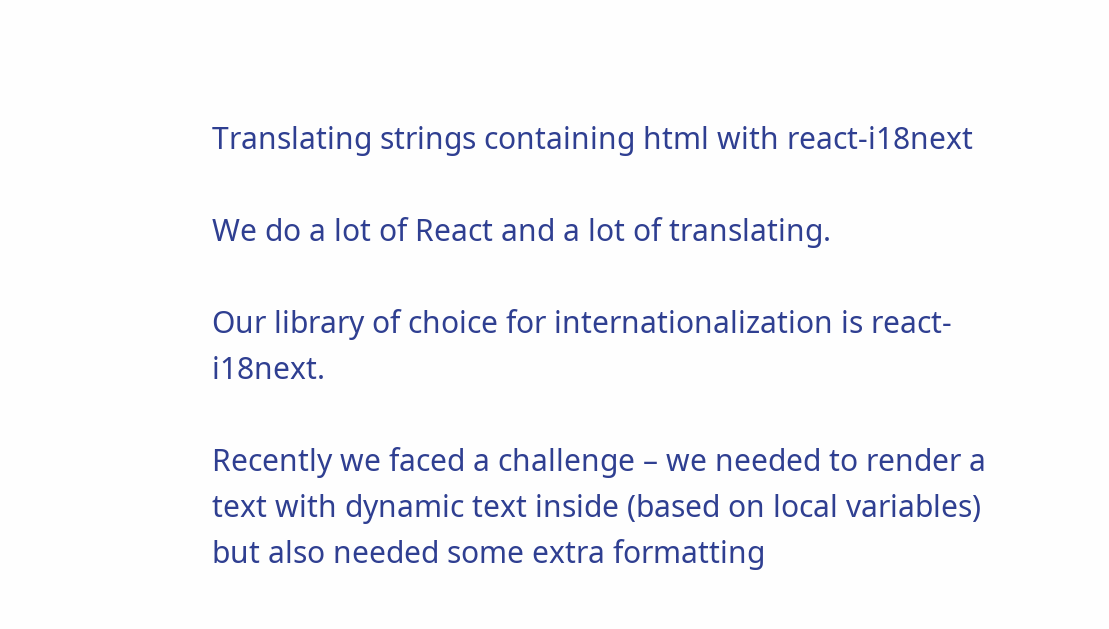Translating strings containing html with react-i18next

We do a lot of React and a lot of translating.

Our library of choice for internationalization is react-i18next.

Recently we faced a challenge – we needed to render a text with dynamic text inside (based on local variables) but also needed some extra formatting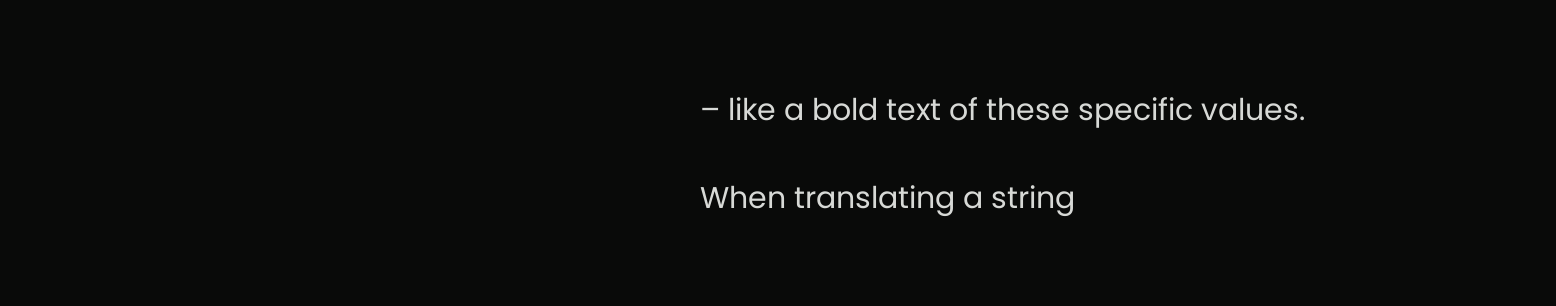– like a bold text of these specific values.

When translating a string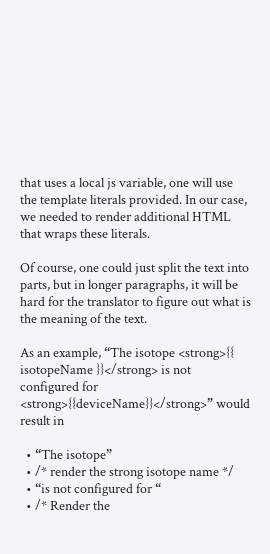that uses a local js variable, one will use the template literals provided. In our case, we needed to render additional HTML that wraps these literals.

Of course, one could just split the text into parts, but in longer paragraphs, it will be hard for the translator to figure out what is the meaning of the text.

As an example, “The isotope <strong>{{ isotopeName }}</strong> is not configured for <strong>{{deviceName}}</strong>” would result in

  • “The isotope”
  • /* render the strong isotope name */
  • “is not configured for “
  • /* Render the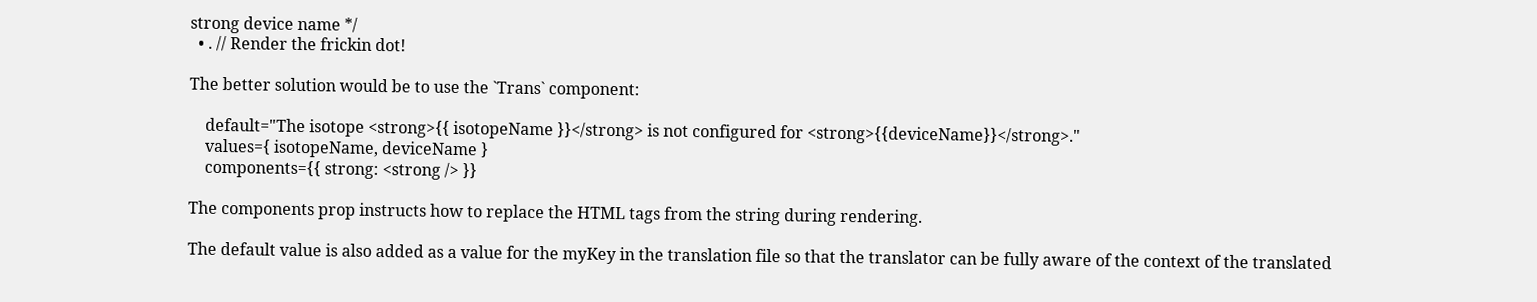strong device name */
  • . // Render the frickin dot!

The better solution would be to use the `Trans` component:

    default="The isotope <strong>{{ isotopeName }}</strong> is not configured for <strong>{{deviceName}}</strong>."
    values={ isotopeName, deviceName }
    components={{ strong: <strong /> }}

The components prop instructs how to replace the HTML tags from the string during rendering.

The default value is also added as a value for the myKey in the translation file so that the translator can be fully aware of the context of the translated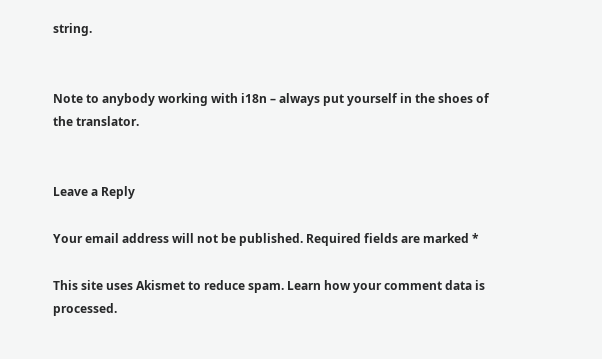string.


Note to anybody working with i18n – always put yourself in the shoes of the translator.


Leave a Reply

Your email address will not be published. Required fields are marked *

This site uses Akismet to reduce spam. Learn how your comment data is processed.